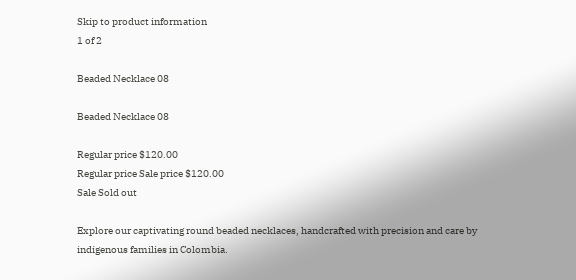Skip to product information
1 of 2

Beaded Necklace 08

Beaded Necklace 08

Regular price $120.00
Regular price Sale price $120.00
Sale Sold out

Explore our captivating round beaded necklaces, handcrafted with precision and care by indigenous families in Colombia.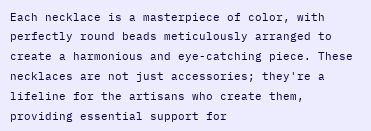Each necklace is a masterpiece of color, with perfectly round beads meticulously arranged to create a harmonious and eye-catching piece. These necklaces are not just accessories; they're a lifeline for the artisans who create them, providing essential support for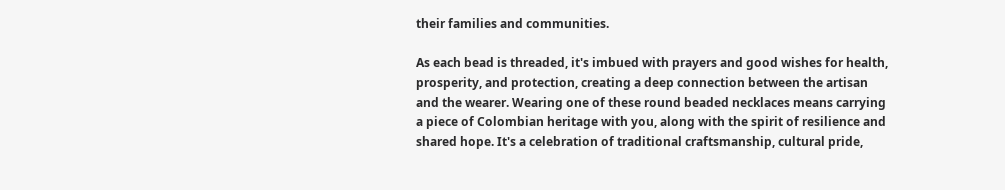their families and communities.

As each bead is threaded, it's imbued with prayers and good wishes for health, prosperity, and protection, creating a deep connection between the artisan and the wearer. Wearing one of these round beaded necklaces means carrying a piece of Colombian heritage with you, along with the spirit of resilience and shared hope. It's a celebration of traditional craftsmanship, cultural pride,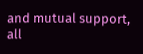and mutual support, all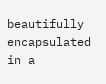beautifully encapsulated in a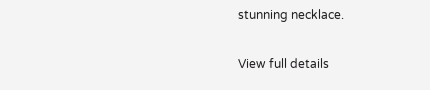stunning necklace.

View full details